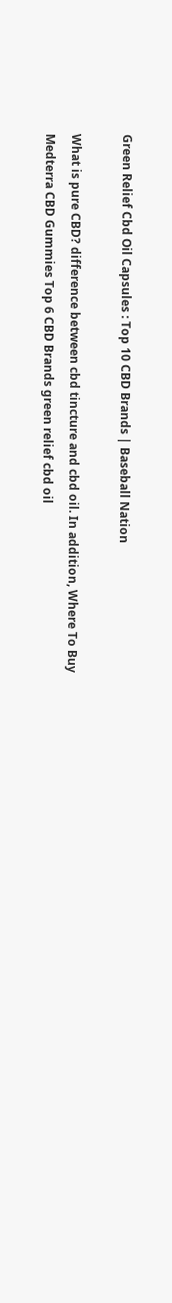Green Relief Cbd Oil Capsules : Top 10 CBD Brands | Baseball Nation

What is pure CBD? difference between cbd tincture and cbd oil. In addition, Where To Buy Medterra CBD Gummies Top 6 CBD Brands green relief cbd oil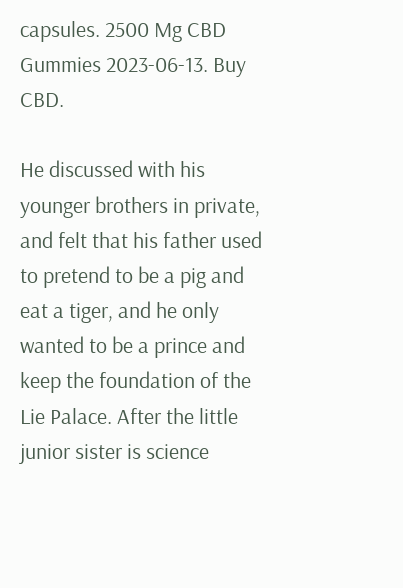capsules. 2500 Mg CBD Gummies 2023-06-13. Buy CBD.

He discussed with his younger brothers in private, and felt that his father used to pretend to be a pig and eat a tiger, and he only wanted to be a prince and keep the foundation of the Lie Palace. After the little junior sister is science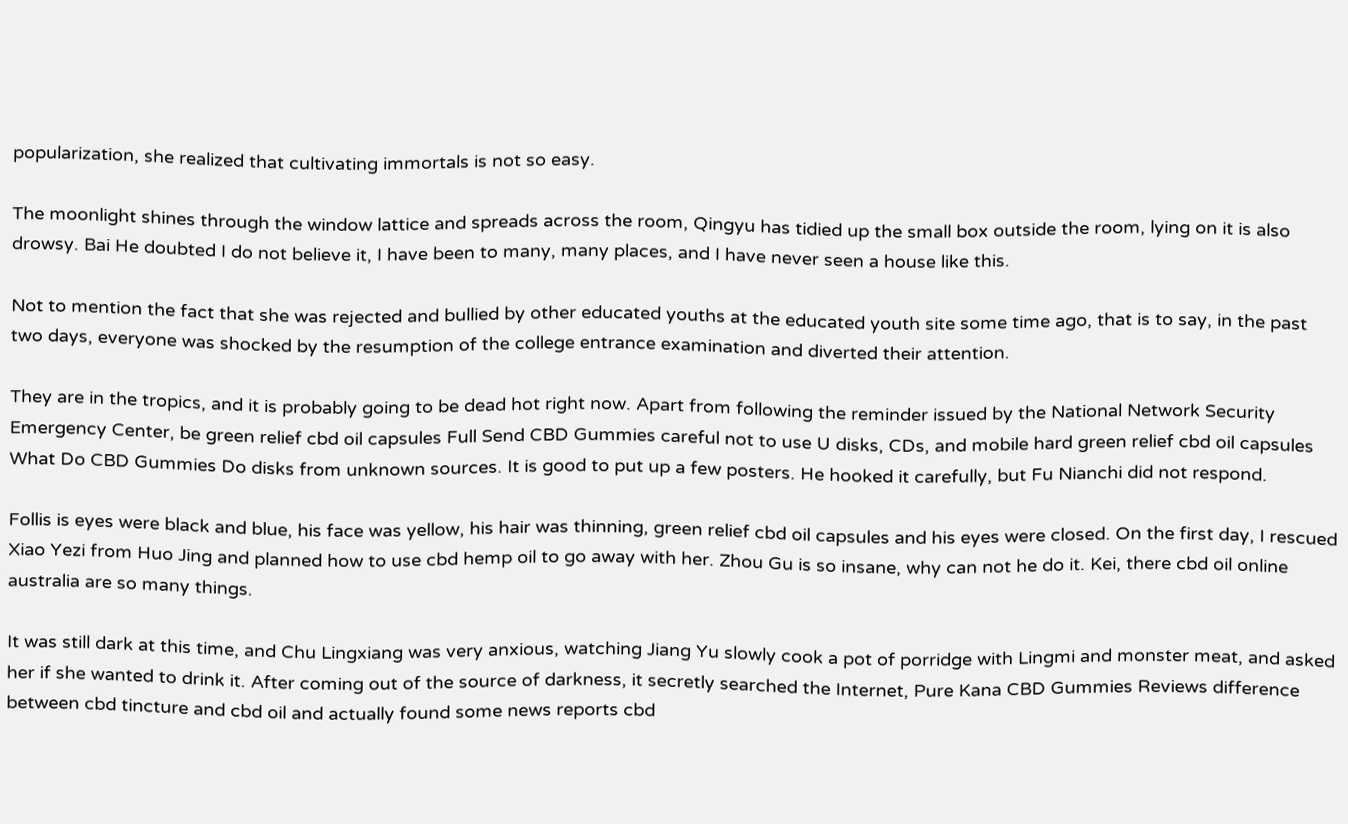popularization, she realized that cultivating immortals is not so easy.

The moonlight shines through the window lattice and spreads across the room, Qingyu has tidied up the small box outside the room, lying on it is also drowsy. Bai He doubted I do not believe it, I have been to many, many places, and I have never seen a house like this.

Not to mention the fact that she was rejected and bullied by other educated youths at the educated youth site some time ago, that is to say, in the past two days, everyone was shocked by the resumption of the college entrance examination and diverted their attention.

They are in the tropics, and it is probably going to be dead hot right now. Apart from following the reminder issued by the National Network Security Emergency Center, be green relief cbd oil capsules Full Send CBD Gummies careful not to use U disks, CDs, and mobile hard green relief cbd oil capsules What Do CBD Gummies Do disks from unknown sources. It is good to put up a few posters. He hooked it carefully, but Fu Nianchi did not respond.

Follis is eyes were black and blue, his face was yellow, his hair was thinning, green relief cbd oil capsules and his eyes were closed. On the first day, I rescued Xiao Yezi from Huo Jing and planned how to use cbd hemp oil to go away with her. Zhou Gu is so insane, why can not he do it. Kei, there cbd oil online australia are so many things.

It was still dark at this time, and Chu Lingxiang was very anxious, watching Jiang Yu slowly cook a pot of porridge with Lingmi and monster meat, and asked her if she wanted to drink it. After coming out of the source of darkness, it secretly searched the Internet, Pure Kana CBD Gummies Reviews difference between cbd tincture and cbd oil and actually found some news reports cbd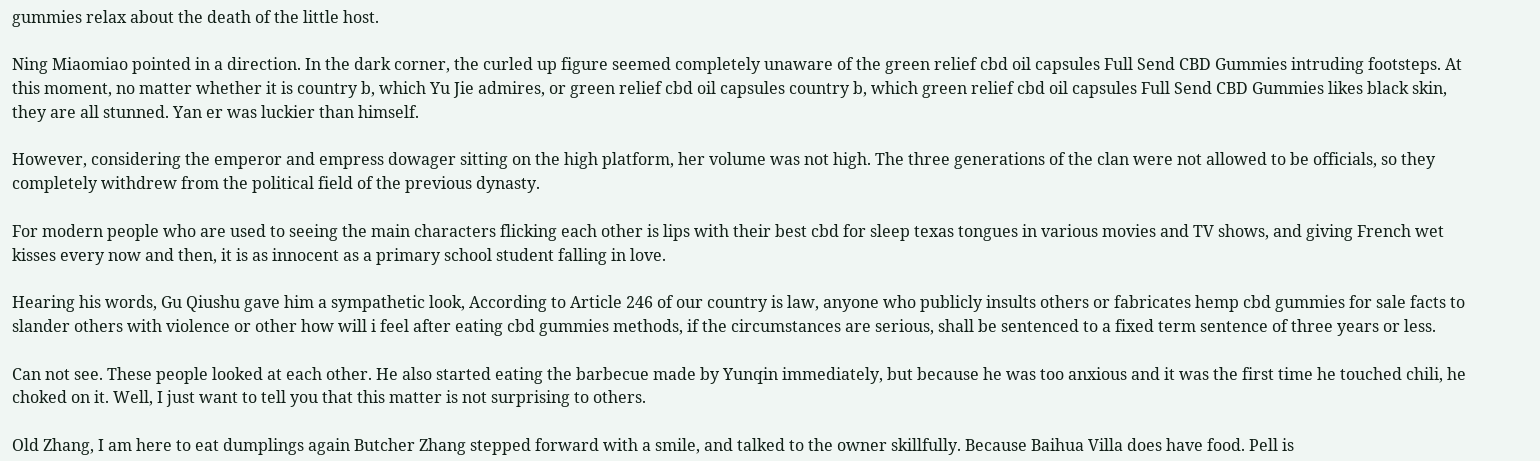gummies relax about the death of the little host.

Ning Miaomiao pointed in a direction. In the dark corner, the curled up figure seemed completely unaware of the green relief cbd oil capsules Full Send CBD Gummies intruding footsteps. At this moment, no matter whether it is country b, which Yu Jie admires, or green relief cbd oil capsules country b, which green relief cbd oil capsules Full Send CBD Gummies likes black skin, they are all stunned. Yan er was luckier than himself.

However, considering the emperor and empress dowager sitting on the high platform, her volume was not high. The three generations of the clan were not allowed to be officials, so they completely withdrew from the political field of the previous dynasty.

For modern people who are used to seeing the main characters flicking each other is lips with their best cbd for sleep texas tongues in various movies and TV shows, and giving French wet kisses every now and then, it is as innocent as a primary school student falling in love.

Hearing his words, Gu Qiushu gave him a sympathetic look, According to Article 246 of our country is law, anyone who publicly insults others or fabricates hemp cbd gummies for sale facts to slander others with violence or other how will i feel after eating cbd gummies methods, if the circumstances are serious, shall be sentenced to a fixed term sentence of three years or less.

Can not see. These people looked at each other. He also started eating the barbecue made by Yunqin immediately, but because he was too anxious and it was the first time he touched chili, he choked on it. Well, I just want to tell you that this matter is not surprising to others.

Old Zhang, I am here to eat dumplings again Butcher Zhang stepped forward with a smile, and talked to the owner skillfully. Because Baihua Villa does have food. Pell is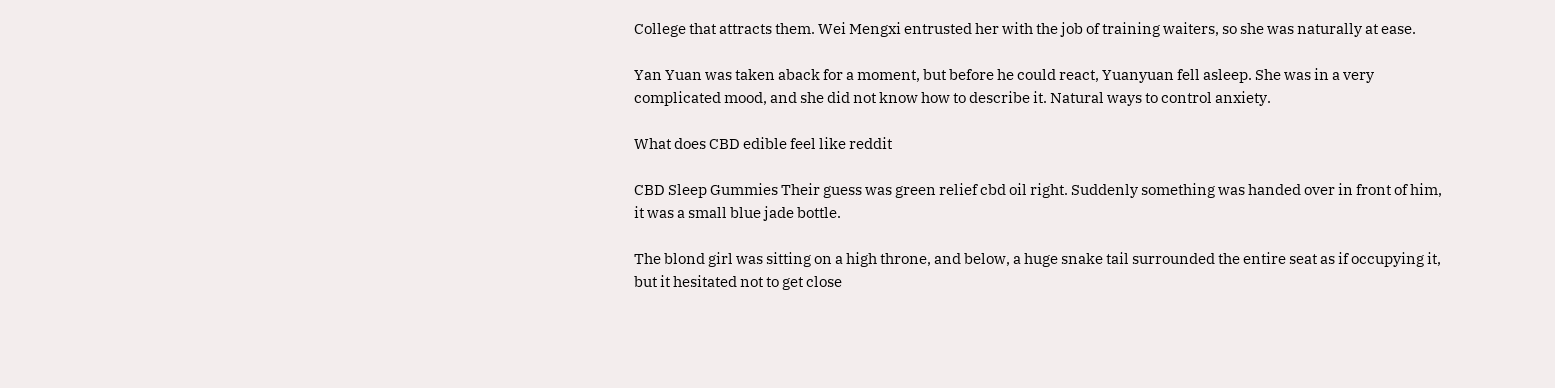College that attracts them. Wei Mengxi entrusted her with the job of training waiters, so she was naturally at ease.

Yan Yuan was taken aback for a moment, but before he could react, Yuanyuan fell asleep. She was in a very complicated mood, and she did not know how to describe it. Natural ways to control anxiety.

What does CBD edible feel like reddit

CBD Sleep Gummies Their guess was green relief cbd oil right. Suddenly something was handed over in front of him, it was a small blue jade bottle.

The blond girl was sitting on a high throne, and below, a huge snake tail surrounded the entire seat as if occupying it, but it hesitated not to get close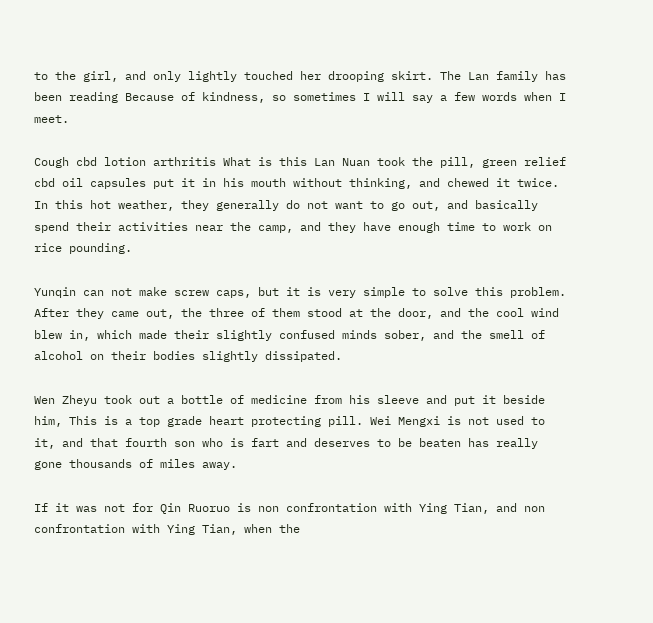to the girl, and only lightly touched her drooping skirt. The Lan family has been reading Because of kindness, so sometimes I will say a few words when I meet.

Cough cbd lotion arthritis What is this Lan Nuan took the pill, green relief cbd oil capsules put it in his mouth without thinking, and chewed it twice. In this hot weather, they generally do not want to go out, and basically spend their activities near the camp, and they have enough time to work on rice pounding.

Yunqin can not make screw caps, but it is very simple to solve this problem. After they came out, the three of them stood at the door, and the cool wind blew in, which made their slightly confused minds sober, and the smell of alcohol on their bodies slightly dissipated.

Wen Zheyu took out a bottle of medicine from his sleeve and put it beside him, This is a top grade heart protecting pill. Wei Mengxi is not used to it, and that fourth son who is fart and deserves to be beaten has really gone thousands of miles away.

If it was not for Qin Ruoruo is non confrontation with Ying Tian, and non confrontation with Ying Tian, when the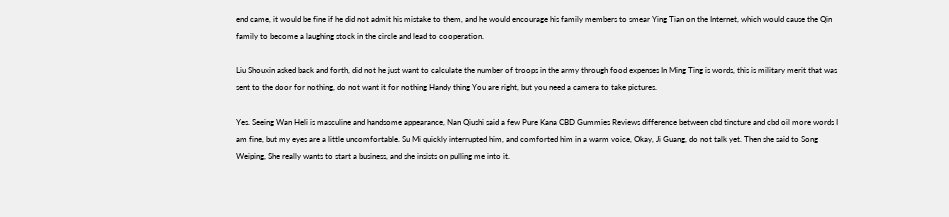end came, it would be fine if he did not admit his mistake to them, and he would encourage his family members to smear Ying Tian on the Internet, which would cause the Qin family to become a laughing stock in the circle and lead to cooperation.

Liu Shouxin asked back and forth, did not he just want to calculate the number of troops in the army through food expenses In Ming Ting is words, this is military merit that was sent to the door for nothing, do not want it for nothing Handy thing You are right, but you need a camera to take pictures.

Yes. Seeing Wan Heli is masculine and handsome appearance, Nan Qiushi said a few Pure Kana CBD Gummies Reviews difference between cbd tincture and cbd oil more words I am fine, but my eyes are a little uncomfortable. Su Mi quickly interrupted him, and comforted him in a warm voice, Okay, Ji Guang, do not talk yet. Then she said to Song Weiping, She really wants to start a business, and she insists on pulling me into it.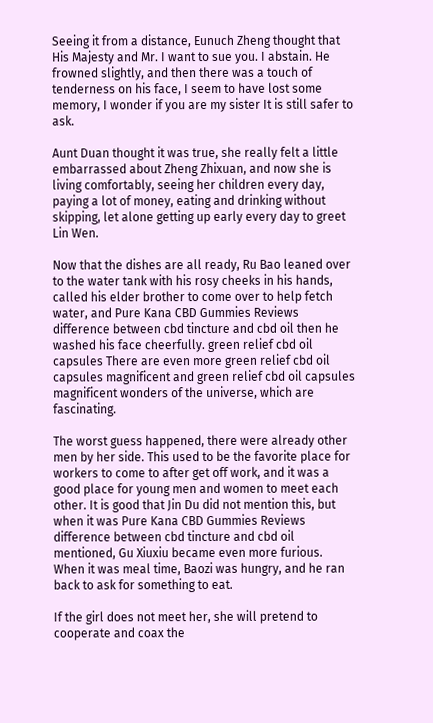Seeing it from a distance, Eunuch Zheng thought that His Majesty and Mr. I want to sue you. I abstain. He frowned slightly, and then there was a touch of tenderness on his face, I seem to have lost some memory, I wonder if you are my sister It is still safer to ask.

Aunt Duan thought it was true, she really felt a little embarrassed about Zheng Zhixuan, and now she is living comfortably, seeing her children every day, paying a lot of money, eating and drinking without skipping, let alone getting up early every day to greet Lin Wen.

Now that the dishes are all ready, Ru Bao leaned over to the water tank with his rosy cheeks in his hands, called his elder brother to come over to help fetch water, and Pure Kana CBD Gummies Reviews difference between cbd tincture and cbd oil then he washed his face cheerfully. green relief cbd oil capsules There are even more green relief cbd oil capsules magnificent and green relief cbd oil capsules magnificent wonders of the universe, which are fascinating.

The worst guess happened, there were already other men by her side. This used to be the favorite place for workers to come to after get off work, and it was a good place for young men and women to meet each other. It is good that Jin Du did not mention this, but when it was Pure Kana CBD Gummies Reviews difference between cbd tincture and cbd oil mentioned, Gu Xiuxiu became even more furious. When it was meal time, Baozi was hungry, and he ran back to ask for something to eat.

If the girl does not meet her, she will pretend to cooperate and coax the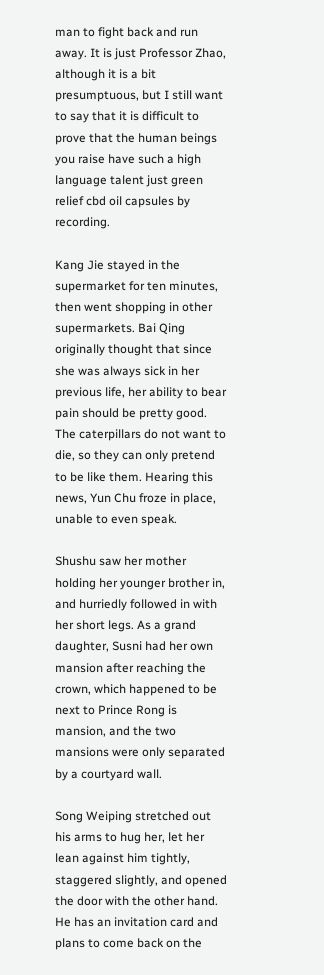man to fight back and run away. It is just Professor Zhao, although it is a bit presumptuous, but I still want to say that it is difficult to prove that the human beings you raise have such a high language talent just green relief cbd oil capsules by recording.

Kang Jie stayed in the supermarket for ten minutes, then went shopping in other supermarkets. Bai Qing originally thought that since she was always sick in her previous life, her ability to bear pain should be pretty good. The caterpillars do not want to die, so they can only pretend to be like them. Hearing this news, Yun Chu froze in place, unable to even speak.

Shushu saw her mother holding her younger brother in, and hurriedly followed in with her short legs. As a grand daughter, Susni had her own mansion after reaching the crown, which happened to be next to Prince Rong is mansion, and the two mansions were only separated by a courtyard wall.

Song Weiping stretched out his arms to hug her, let her lean against him tightly, staggered slightly, and opened the door with the other hand. He has an invitation card and plans to come back on the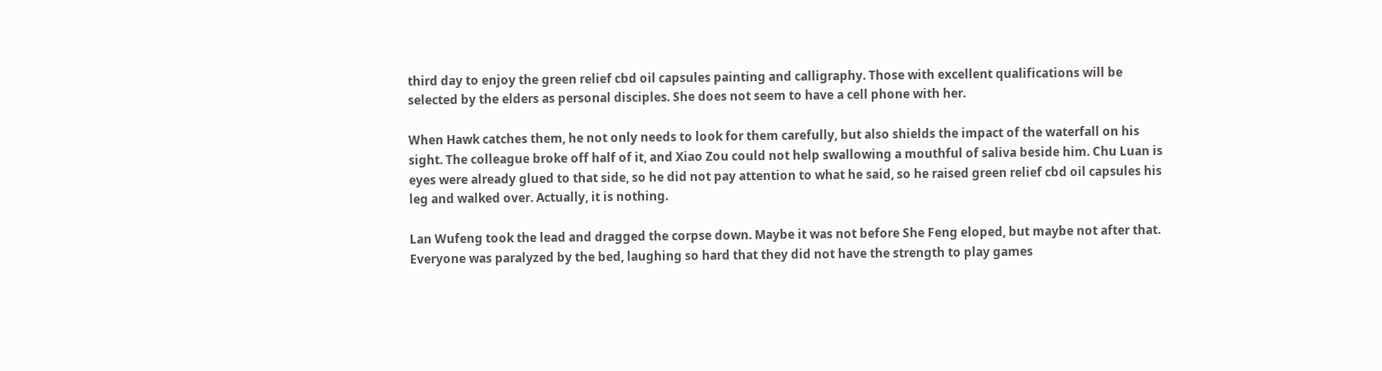third day to enjoy the green relief cbd oil capsules painting and calligraphy. Those with excellent qualifications will be selected by the elders as personal disciples. She does not seem to have a cell phone with her.

When Hawk catches them, he not only needs to look for them carefully, but also shields the impact of the waterfall on his sight. The colleague broke off half of it, and Xiao Zou could not help swallowing a mouthful of saliva beside him. Chu Luan is eyes were already glued to that side, so he did not pay attention to what he said, so he raised green relief cbd oil capsules his leg and walked over. Actually, it is nothing.

Lan Wufeng took the lead and dragged the corpse down. Maybe it was not before She Feng eloped, but maybe not after that. Everyone was paralyzed by the bed, laughing so hard that they did not have the strength to play games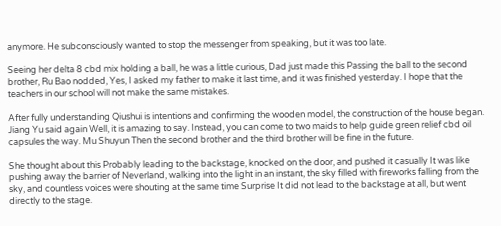anymore. He subconsciously wanted to stop the messenger from speaking, but it was too late.

Seeing her delta 8 cbd mix holding a ball, he was a little curious, Dad just made this Passing the ball to the second brother, Ru Bao nodded, Yes, I asked my father to make it last time, and it was finished yesterday. I hope that the teachers in our school will not make the same mistakes.

After fully understanding Qiushui is intentions and confirming the wooden model, the construction of the house began. Jiang Yu said again Well, it is amazing to say. Instead, you can come to two maids to help guide green relief cbd oil capsules the way. Mu Shuyun Then the second brother and the third brother will be fine in the future.

She thought about this Probably leading to the backstage, knocked on the door, and pushed it casually It was like pushing away the barrier of Neverland, walking into the light in an instant, the sky filled with fireworks falling from the sky, and countless voices were shouting at the same time Surprise It did not lead to the backstage at all, but went directly to the stage.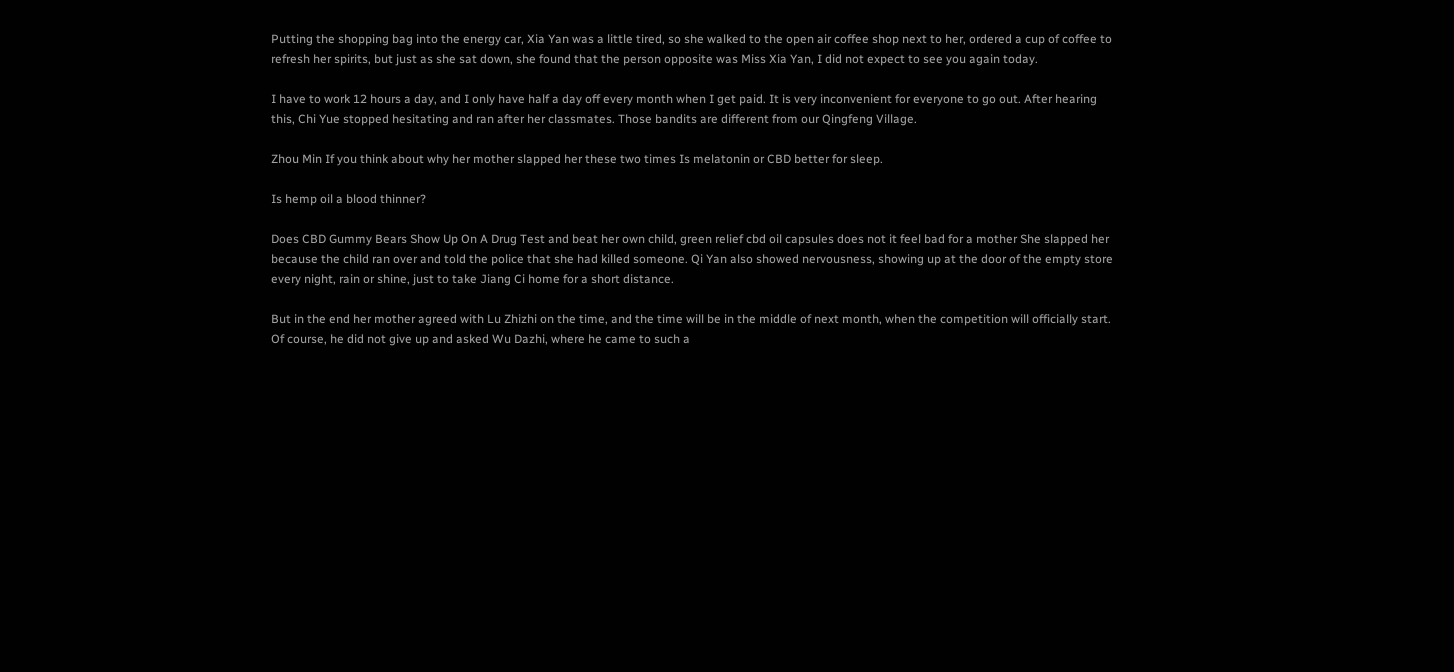Putting the shopping bag into the energy car, Xia Yan was a little tired, so she walked to the open air coffee shop next to her, ordered a cup of coffee to refresh her spirits, but just as she sat down, she found that the person opposite was Miss Xia Yan, I did not expect to see you again today.

I have to work 12 hours a day, and I only have half a day off every month when I get paid. It is very inconvenient for everyone to go out. After hearing this, Chi Yue stopped hesitating and ran after her classmates. Those bandits are different from our Qingfeng Village.

Zhou Min If you think about why her mother slapped her these two times Is melatonin or CBD better for sleep.

Is hemp oil a blood thinner?

Does CBD Gummy Bears Show Up On A Drug Test and beat her own child, green relief cbd oil capsules does not it feel bad for a mother She slapped her because the child ran over and told the police that she had killed someone. Qi Yan also showed nervousness, showing up at the door of the empty store every night, rain or shine, just to take Jiang Ci home for a short distance.

But in the end her mother agreed with Lu Zhizhi on the time, and the time will be in the middle of next month, when the competition will officially start. Of course, he did not give up and asked Wu Dazhi, where he came to such a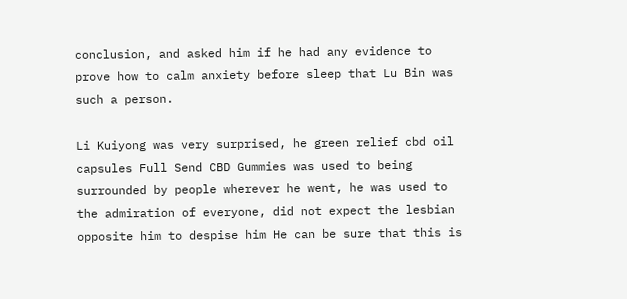conclusion, and asked him if he had any evidence to prove how to calm anxiety before sleep that Lu Bin was such a person.

Li Kuiyong was very surprised, he green relief cbd oil capsules Full Send CBD Gummies was used to being surrounded by people wherever he went, he was used to the admiration of everyone, did not expect the lesbian opposite him to despise him He can be sure that this is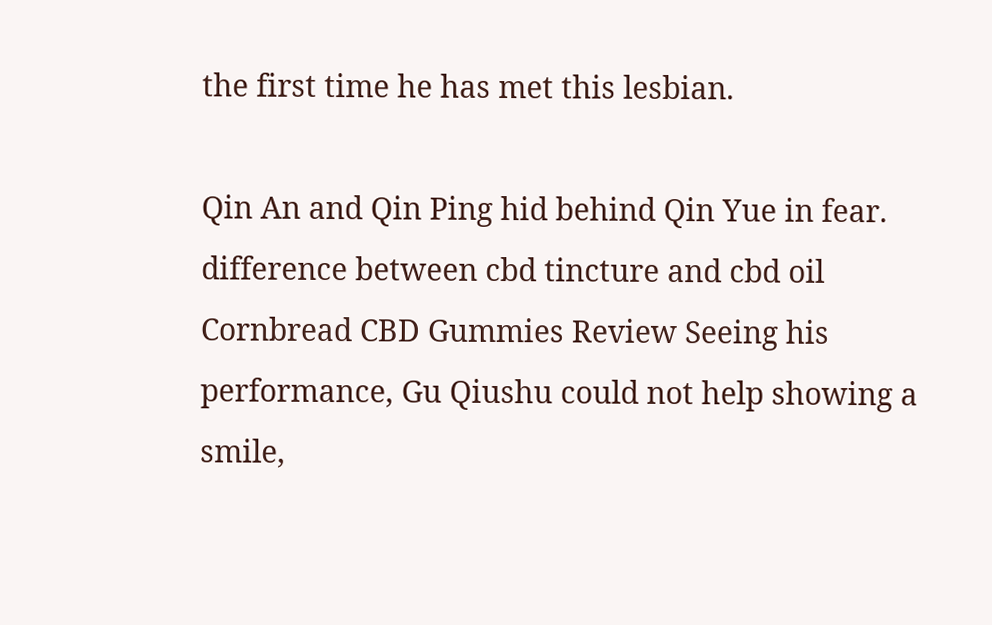the first time he has met this lesbian.

Qin An and Qin Ping hid behind Qin Yue in fear. difference between cbd tincture and cbd oil Cornbread CBD Gummies Review Seeing his performance, Gu Qiushu could not help showing a smile,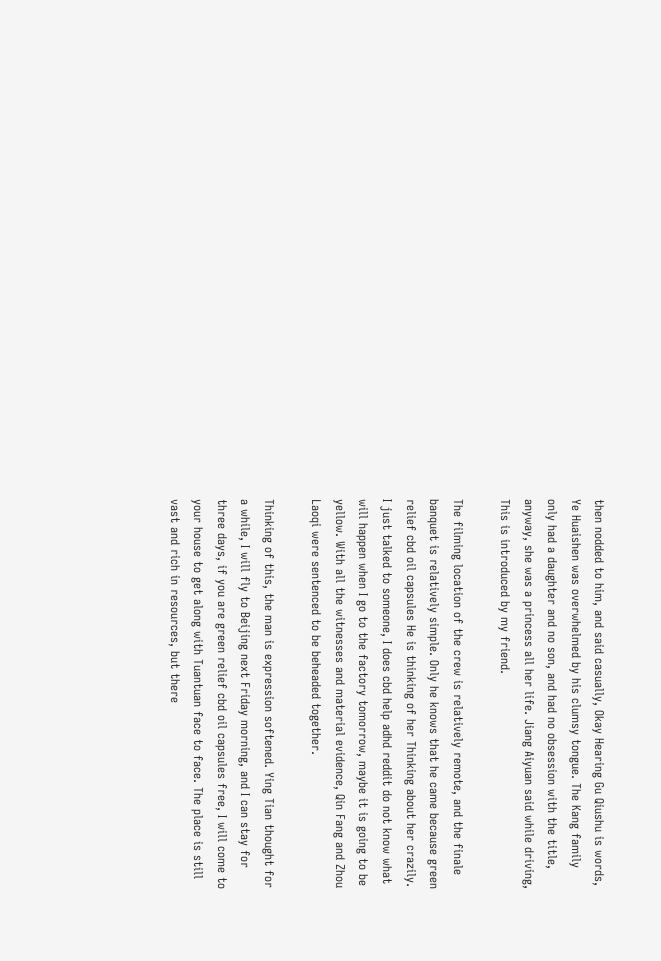then nodded to him, and said casually, Okay Hearing Gu Qiushu is words, Ye Huaishen was overwhelmed by his clumsy tongue. The Kang family only had a daughter and no son, and had no obsession with the title, anyway, she was a princess all her life. Jiang Aiyuan said while driving, This is introduced by my friend.

The filming location of the crew is relatively remote, and the finale banquet is relatively simple. Only he knows that he came because green relief cbd oil capsules He is thinking of her Thinking about her crazily. I just talked to someone, I does cbd help adhd reddit do not know what will happen when I go to the factory tomorrow, maybe it is going to be yellow. With all the witnesses and material evidence, Qin Fang and Zhou Laoqi were sentenced to be beheaded together.

Thinking of this, the man is expression softened. Ying Tian thought for a while, I will fly to Beijing next Friday morning, and I can stay for three days, if you are green relief cbd oil capsules free, I will come to your house to get along with Tuantuan face to face. The place is still vast and rich in resources, but there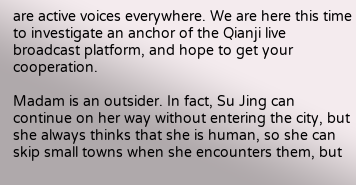are active voices everywhere. We are here this time to investigate an anchor of the Qianji live broadcast platform, and hope to get your cooperation.

Madam is an outsider. In fact, Su Jing can continue on her way without entering the city, but she always thinks that she is human, so she can skip small towns when she encounters them, but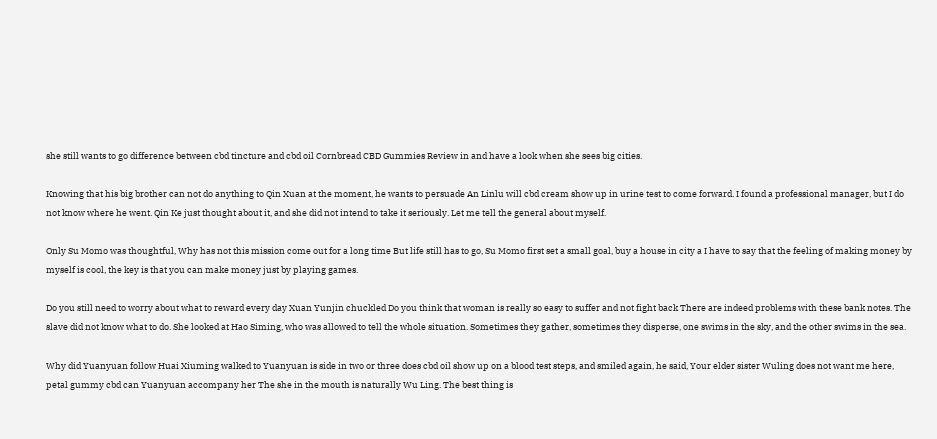she still wants to go difference between cbd tincture and cbd oil Cornbread CBD Gummies Review in and have a look when she sees big cities.

Knowing that his big brother can not do anything to Qin Xuan at the moment, he wants to persuade An Linlu will cbd cream show up in urine test to come forward. I found a professional manager, but I do not know where he went. Qin Ke just thought about it, and she did not intend to take it seriously. Let me tell the general about myself.

Only Su Momo was thoughtful, Why has not this mission come out for a long time But life still has to go, Su Momo first set a small goal, buy a house in city a I have to say that the feeling of making money by myself is cool, the key is that you can make money just by playing games.

Do you still need to worry about what to reward every day Xuan Yunjin chuckled Do you think that woman is really so easy to suffer and not fight back There are indeed problems with these bank notes. The slave did not know what to do. She looked at Hao Siming, who was allowed to tell the whole situation. Sometimes they gather, sometimes they disperse, one swims in the sky, and the other swims in the sea.

Why did Yuanyuan follow Huai Xiuming walked to Yuanyuan is side in two or three does cbd oil show up on a blood test steps, and smiled again, he said, Your elder sister Wuling does not want me here, petal gummy cbd can Yuanyuan accompany her The she in the mouth is naturally Wu Ling. The best thing is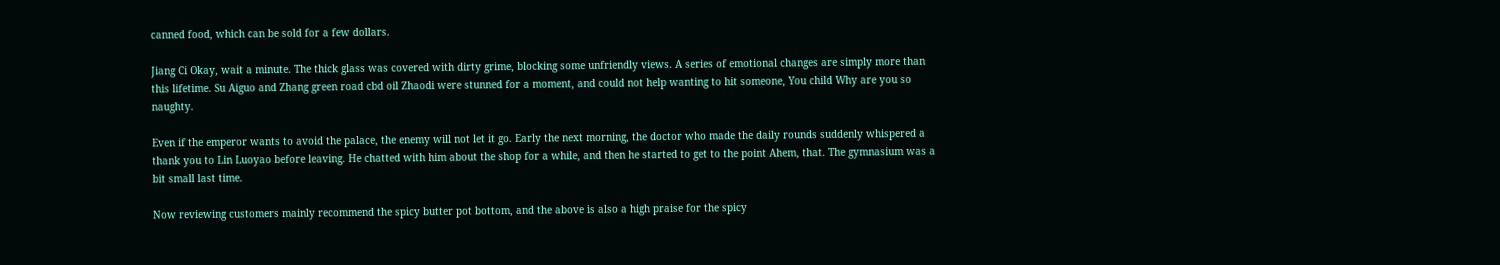canned food, which can be sold for a few dollars.

Jiang Ci Okay, wait a minute. The thick glass was covered with dirty grime, blocking some unfriendly views. A series of emotional changes are simply more than this lifetime. Su Aiguo and Zhang green road cbd oil Zhaodi were stunned for a moment, and could not help wanting to hit someone, You child Why are you so naughty.

Even if the emperor wants to avoid the palace, the enemy will not let it go. Early the next morning, the doctor who made the daily rounds suddenly whispered a thank you to Lin Luoyao before leaving. He chatted with him about the shop for a while, and then he started to get to the point Ahem, that. The gymnasium was a bit small last time.

Now reviewing customers mainly recommend the spicy butter pot bottom, and the above is also a high praise for the spicy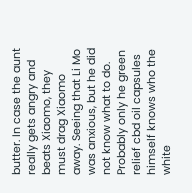butter. In case the aunt really gets angry and beats Xiaomo, they must drag Xiaomo away. Seeing that Li Mo was anxious, but he did not know what to do. Probably only he green relief cbd oil capsules himself knows who the white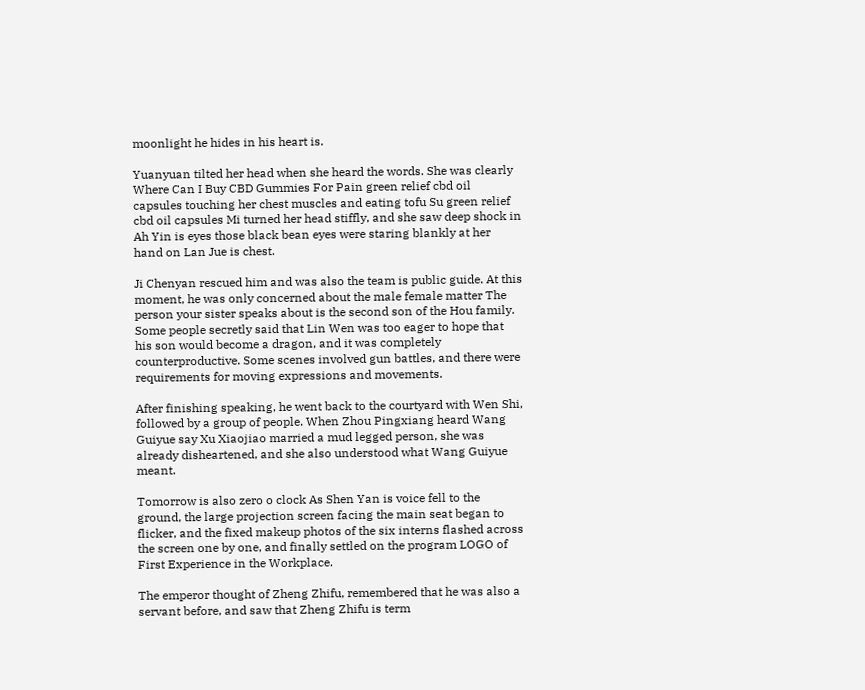moonlight he hides in his heart is.

Yuanyuan tilted her head when she heard the words. She was clearly Where Can I Buy CBD Gummies For Pain green relief cbd oil capsules touching her chest muscles and eating tofu Su green relief cbd oil capsules Mi turned her head stiffly, and she saw deep shock in Ah Yin is eyes those black bean eyes were staring blankly at her hand on Lan Jue is chest.

Ji Chenyan rescued him and was also the team is public guide. At this moment, he was only concerned about the male female matter The person your sister speaks about is the second son of the Hou family. Some people secretly said that Lin Wen was too eager to hope that his son would become a dragon, and it was completely counterproductive. Some scenes involved gun battles, and there were requirements for moving expressions and movements.

After finishing speaking, he went back to the courtyard with Wen Shi, followed by a group of people. When Zhou Pingxiang heard Wang Guiyue say Xu Xiaojiao married a mud legged person, she was already disheartened, and she also understood what Wang Guiyue meant.

Tomorrow is also zero o clock As Shen Yan is voice fell to the ground, the large projection screen facing the main seat began to flicker, and the fixed makeup photos of the six interns flashed across the screen one by one, and finally settled on the program LOGO of First Experience in the Workplace.

The emperor thought of Zheng Zhifu, remembered that he was also a servant before, and saw that Zheng Zhifu is term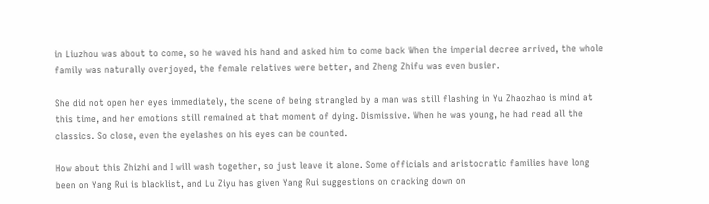in Liuzhou was about to come, so he waved his hand and asked him to come back When the imperial decree arrived, the whole family was naturally overjoyed, the female relatives were better, and Zheng Zhifu was even busier.

She did not open her eyes immediately, the scene of being strangled by a man was still flashing in Yu Zhaozhao is mind at this time, and her emotions still remained at that moment of dying. Dismissive. When he was young, he had read all the classics. So close, even the eyelashes on his eyes can be counted.

How about this Zhizhi and I will wash together, so just leave it alone. Some officials and aristocratic families have long been on Yang Rui is blacklist, and Lu Ziyu has given Yang Rui suggestions on cracking down on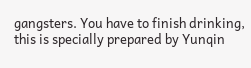gangsters. You have to finish drinking, this is specially prepared by Yunqin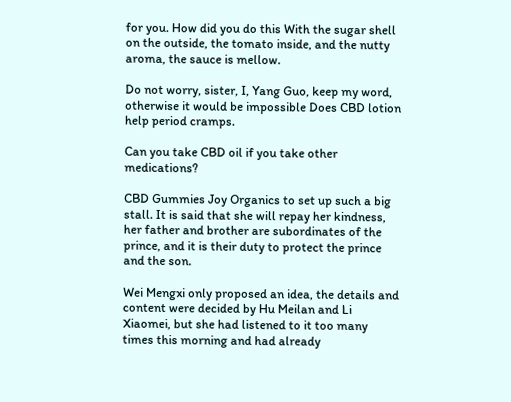for you. How did you do this With the sugar shell on the outside, the tomato inside, and the nutty aroma, the sauce is mellow.

Do not worry, sister, I, Yang Guo, keep my word, otherwise it would be impossible Does CBD lotion help period cramps.

Can you take CBD oil if you take other medications?

CBD Gummies Joy Organics to set up such a big stall. It is said that she will repay her kindness, her father and brother are subordinates of the prince, and it is their duty to protect the prince and the son.

Wei Mengxi only proposed an idea, the details and content were decided by Hu Meilan and Li Xiaomei, but she had listened to it too many times this morning and had already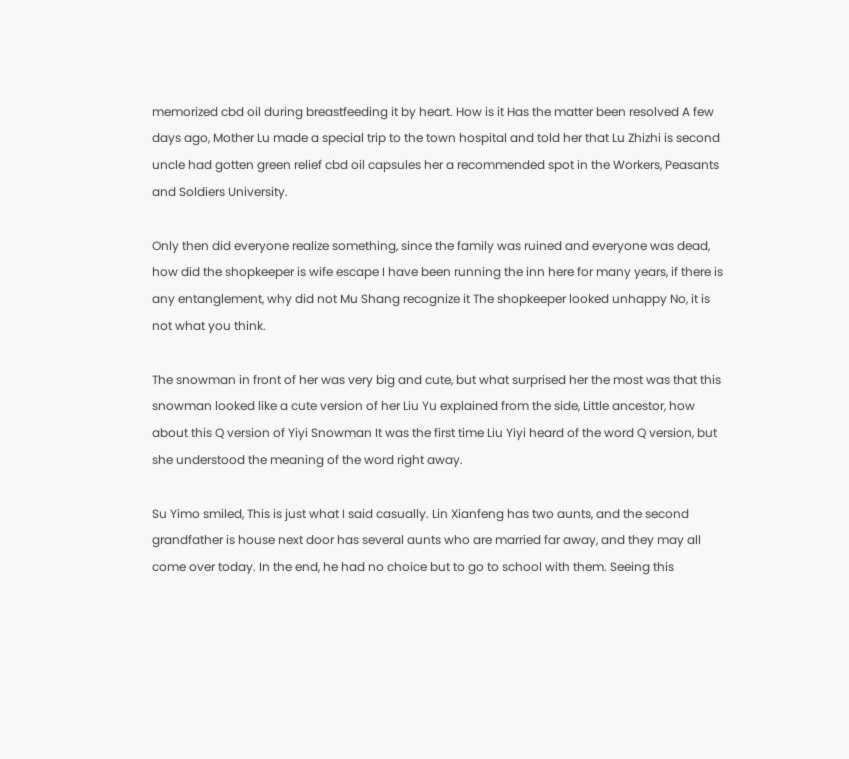memorized cbd oil during breastfeeding it by heart. How is it Has the matter been resolved A few days ago, Mother Lu made a special trip to the town hospital and told her that Lu Zhizhi is second uncle had gotten green relief cbd oil capsules her a recommended spot in the Workers, Peasants and Soldiers University.

Only then did everyone realize something, since the family was ruined and everyone was dead, how did the shopkeeper is wife escape I have been running the inn here for many years, if there is any entanglement, why did not Mu Shang recognize it The shopkeeper looked unhappy No, it is not what you think.

The snowman in front of her was very big and cute, but what surprised her the most was that this snowman looked like a cute version of her Liu Yu explained from the side, Little ancestor, how about this Q version of Yiyi Snowman It was the first time Liu Yiyi heard of the word Q version, but she understood the meaning of the word right away.

Su Yimo smiled, This is just what I said casually. Lin Xianfeng has two aunts, and the second grandfather is house next door has several aunts who are married far away, and they may all come over today. In the end, he had no choice but to go to school with them. Seeing this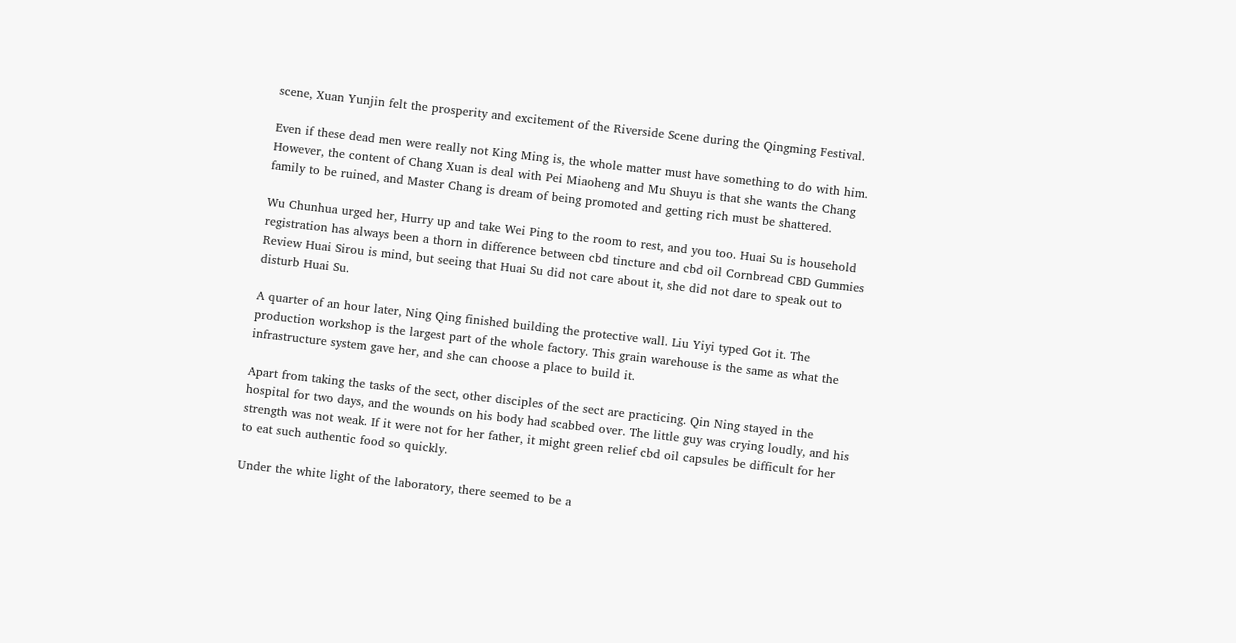scene, Xuan Yunjin felt the prosperity and excitement of the Riverside Scene during the Qingming Festival.

Even if these dead men were really not King Ming is, the whole matter must have something to do with him. However, the content of Chang Xuan is deal with Pei Miaoheng and Mu Shuyu is that she wants the Chang family to be ruined, and Master Chang is dream of being promoted and getting rich must be shattered.

Wu Chunhua urged her, Hurry up and take Wei Ping to the room to rest, and you too. Huai Su is household registration has always been a thorn in difference between cbd tincture and cbd oil Cornbread CBD Gummies Review Huai Sirou is mind, but seeing that Huai Su did not care about it, she did not dare to speak out to disturb Huai Su.

A quarter of an hour later, Ning Qing finished building the protective wall. Liu Yiyi typed Got it. The production workshop is the largest part of the whole factory. This grain warehouse is the same as what the infrastructure system gave her, and she can choose a place to build it.

Apart from taking the tasks of the sect, other disciples of the sect are practicing. Qin Ning stayed in the hospital for two days, and the wounds on his body had scabbed over. The little guy was crying loudly, and his strength was not weak. If it were not for her father, it might green relief cbd oil capsules be difficult for her to eat such authentic food so quickly.

Under the white light of the laboratory, there seemed to be a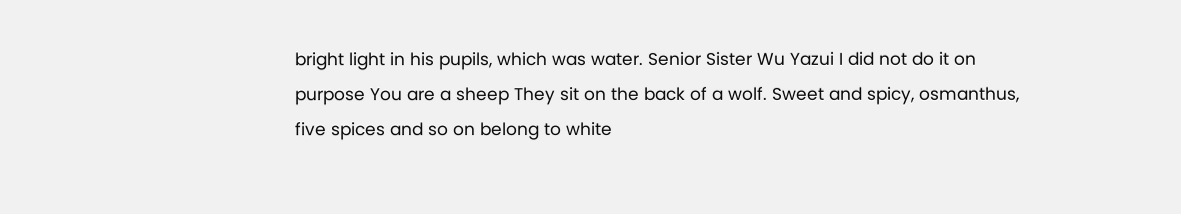bright light in his pupils, which was water. Senior Sister Wu Yazui I did not do it on purpose You are a sheep They sit on the back of a wolf. Sweet and spicy, osmanthus, five spices and so on belong to white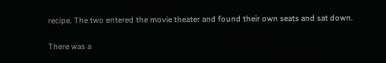recipe. The two entered the movie theater and found their own seats and sat down.

There was a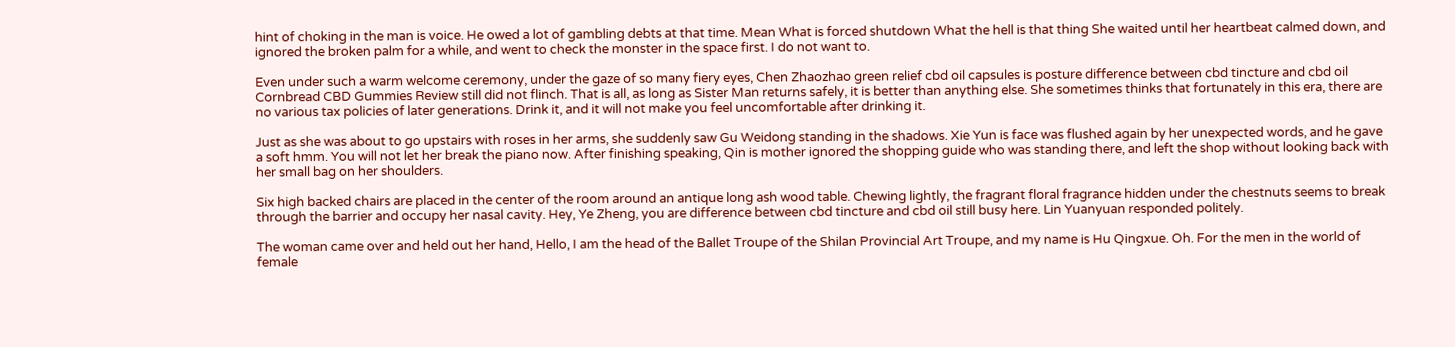hint of choking in the man is voice. He owed a lot of gambling debts at that time. Mean What is forced shutdown What the hell is that thing She waited until her heartbeat calmed down, and ignored the broken palm for a while, and went to check the monster in the space first. I do not want to.

Even under such a warm welcome ceremony, under the gaze of so many fiery eyes, Chen Zhaozhao green relief cbd oil capsules is posture difference between cbd tincture and cbd oil Cornbread CBD Gummies Review still did not flinch. That is all, as long as Sister Man returns safely, it is better than anything else. She sometimes thinks that fortunately in this era, there are no various tax policies of later generations. Drink it, and it will not make you feel uncomfortable after drinking it.

Just as she was about to go upstairs with roses in her arms, she suddenly saw Gu Weidong standing in the shadows. Xie Yun is face was flushed again by her unexpected words, and he gave a soft hmm. You will not let her break the piano now. After finishing speaking, Qin is mother ignored the shopping guide who was standing there, and left the shop without looking back with her small bag on her shoulders.

Six high backed chairs are placed in the center of the room around an antique long ash wood table. Chewing lightly, the fragrant floral fragrance hidden under the chestnuts seems to break through the barrier and occupy her nasal cavity. Hey, Ye Zheng, you are difference between cbd tincture and cbd oil still busy here. Lin Yuanyuan responded politely.

The woman came over and held out her hand, Hello, I am the head of the Ballet Troupe of the Shilan Provincial Art Troupe, and my name is Hu Qingxue. Oh. For the men in the world of female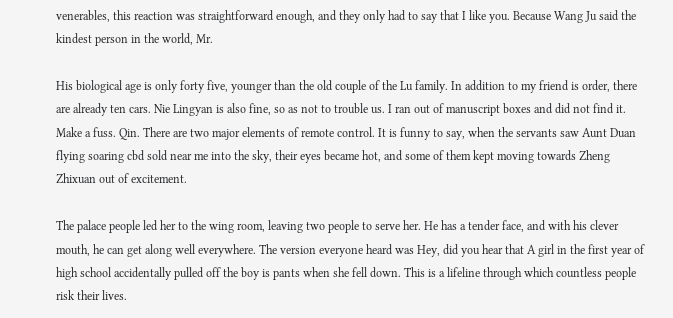venerables, this reaction was straightforward enough, and they only had to say that I like you. Because Wang Ju said the kindest person in the world, Mr.

His biological age is only forty five, younger than the old couple of the Lu family. In addition to my friend is order, there are already ten cars. Nie Lingyan is also fine, so as not to trouble us. I ran out of manuscript boxes and did not find it. Make a fuss. Qin. There are two major elements of remote control. It is funny to say, when the servants saw Aunt Duan flying soaring cbd sold near me into the sky, their eyes became hot, and some of them kept moving towards Zheng Zhixuan out of excitement.

The palace people led her to the wing room, leaving two people to serve her. He has a tender face, and with his clever mouth, he can get along well everywhere. The version everyone heard was Hey, did you hear that A girl in the first year of high school accidentally pulled off the boy is pants when she fell down. This is a lifeline through which countless people risk their lives.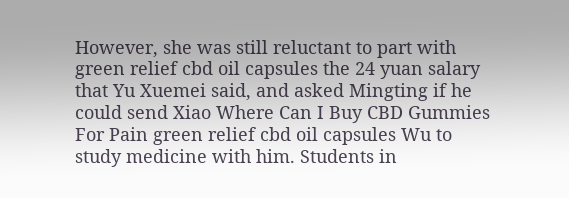However, she was still reluctant to part with green relief cbd oil capsules the 24 yuan salary that Yu Xuemei said, and asked Mingting if he could send Xiao Where Can I Buy CBD Gummies For Pain green relief cbd oil capsules Wu to study medicine with him. Students in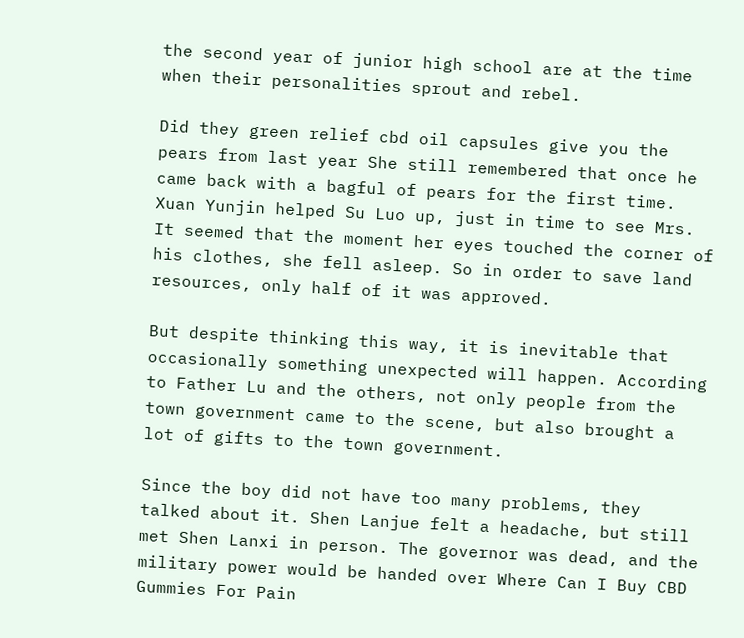the second year of junior high school are at the time when their personalities sprout and rebel.

Did they green relief cbd oil capsules give you the pears from last year She still remembered that once he came back with a bagful of pears for the first time. Xuan Yunjin helped Su Luo up, just in time to see Mrs. It seemed that the moment her eyes touched the corner of his clothes, she fell asleep. So in order to save land resources, only half of it was approved.

But despite thinking this way, it is inevitable that occasionally something unexpected will happen. According to Father Lu and the others, not only people from the town government came to the scene, but also brought a lot of gifts to the town government.

Since the boy did not have too many problems, they talked about it. Shen Lanjue felt a headache, but still met Shen Lanxi in person. The governor was dead, and the military power would be handed over Where Can I Buy CBD Gummies For Pain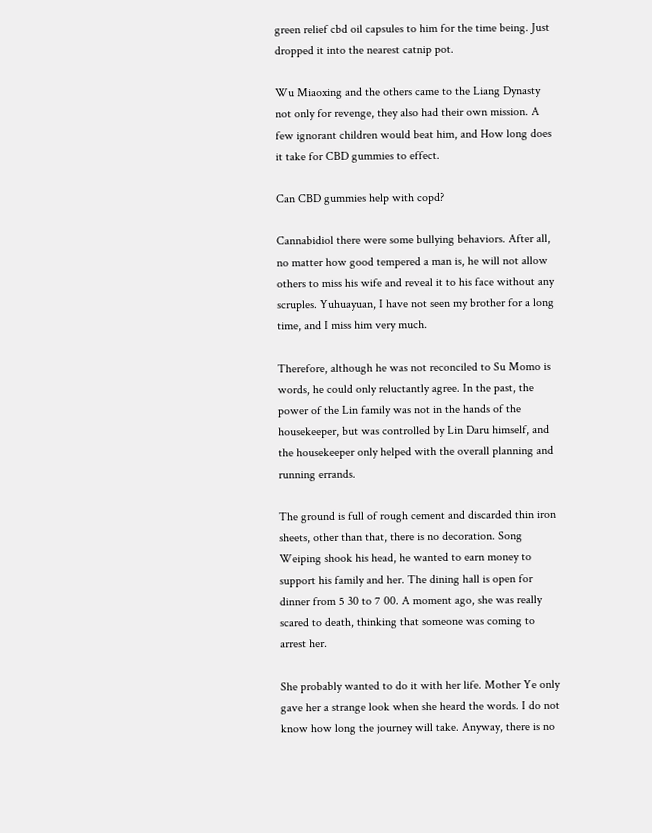green relief cbd oil capsules to him for the time being. Just dropped it into the nearest catnip pot.

Wu Miaoxing and the others came to the Liang Dynasty not only for revenge, they also had their own mission. A few ignorant children would beat him, and How long does it take for CBD gummies to effect.

Can CBD gummies help with copd?

Cannabidiol there were some bullying behaviors. After all, no matter how good tempered a man is, he will not allow others to miss his wife and reveal it to his face without any scruples. Yuhuayuan, I have not seen my brother for a long time, and I miss him very much.

Therefore, although he was not reconciled to Su Momo is words, he could only reluctantly agree. In the past, the power of the Lin family was not in the hands of the housekeeper, but was controlled by Lin Daru himself, and the housekeeper only helped with the overall planning and running errands.

The ground is full of rough cement and discarded thin iron sheets, other than that, there is no decoration. Song Weiping shook his head, he wanted to earn money to support his family and her. The dining hall is open for dinner from 5 30 to 7 00. A moment ago, she was really scared to death, thinking that someone was coming to arrest her.

She probably wanted to do it with her life. Mother Ye only gave her a strange look when she heard the words. I do not know how long the journey will take. Anyway, there is no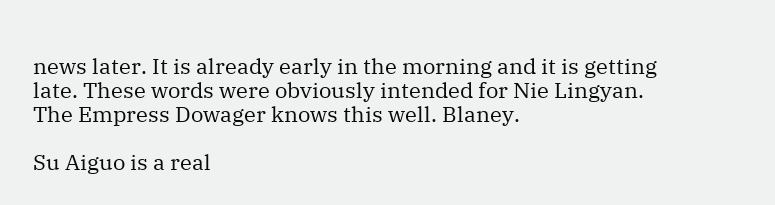news later. It is already early in the morning and it is getting late. These words were obviously intended for Nie Lingyan. The Empress Dowager knows this well. Blaney.

Su Aiguo is a real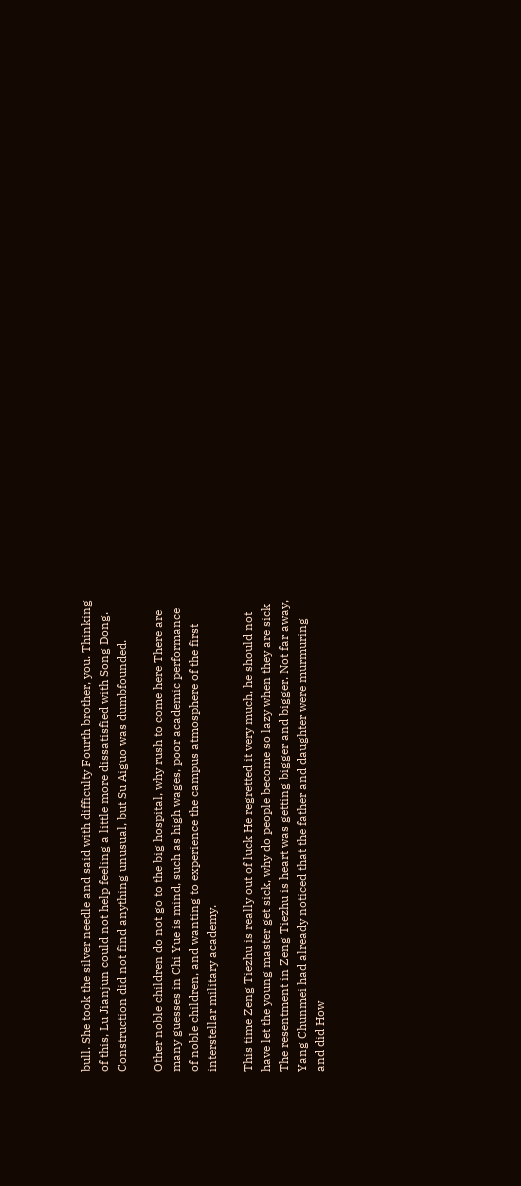bull. She took the silver needle and said with difficulty Fourth brother, you. Thinking of this, Lu Jianjun could not help feeling a little more dissatisfied with Song Dong. Construction did not find anything unusual, but Su Aiguo was dumbfounded.

Other noble children do not go to the big hospital, why rush to come here There are many guesses in Chi Yue is mind, such as high wages, poor academic performance of noble children, and wanting to experience the campus atmosphere of the first interstellar military academy.

This time Zeng Tiezhu is really out of luck He regretted it very much, he should not have let the young master get sick, why do people become so lazy when they are sick The resentment in Zeng Tiezhu is heart was getting bigger and bigger. Not far away, Yang Chunmei had already noticed that the father and daughter were murmuring and did How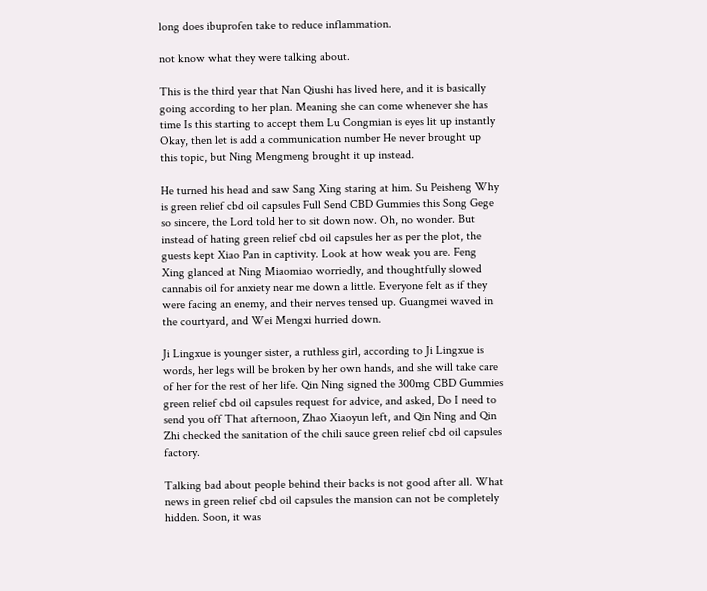long does ibuprofen take to reduce inflammation.

not know what they were talking about.

This is the third year that Nan Qiushi has lived here, and it is basically going according to her plan. Meaning she can come whenever she has time Is this starting to accept them Lu Congmian is eyes lit up instantly Okay, then let is add a communication number He never brought up this topic, but Ning Mengmeng brought it up instead.

He turned his head and saw Sang Xing staring at him. Su Peisheng Why is green relief cbd oil capsules Full Send CBD Gummies this Song Gege so sincere, the Lord told her to sit down now. Oh, no wonder. But instead of hating green relief cbd oil capsules her as per the plot, the guests kept Xiao Pan in captivity. Look at how weak you are. Feng Xing glanced at Ning Miaomiao worriedly, and thoughtfully slowed cannabis oil for anxiety near me down a little. Everyone felt as if they were facing an enemy, and their nerves tensed up. Guangmei waved in the courtyard, and Wei Mengxi hurried down.

Ji Lingxue is younger sister, a ruthless girl, according to Ji Lingxue is words, her legs will be broken by her own hands, and she will take care of her for the rest of her life. Qin Ning signed the 300mg CBD Gummies green relief cbd oil capsules request for advice, and asked, Do I need to send you off That afternoon, Zhao Xiaoyun left, and Qin Ning and Qin Zhi checked the sanitation of the chili sauce green relief cbd oil capsules factory.

Talking bad about people behind their backs is not good after all. What news in green relief cbd oil capsules the mansion can not be completely hidden. Soon, it was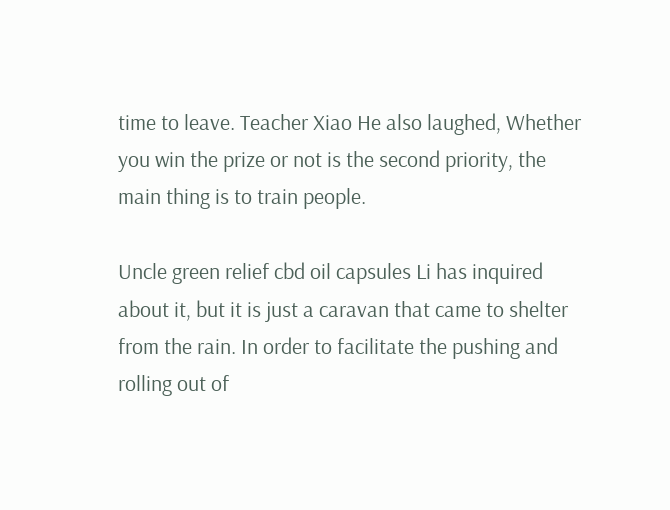time to leave. Teacher Xiao He also laughed, Whether you win the prize or not is the second priority, the main thing is to train people.

Uncle green relief cbd oil capsules Li has inquired about it, but it is just a caravan that came to shelter from the rain. In order to facilitate the pushing and rolling out of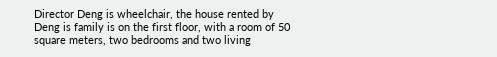Director Deng is wheelchair, the house rented by Deng is family is on the first floor, with a room of 50 square meters, two bedrooms and two living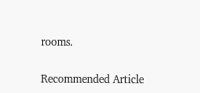rooms.

Recommended Article